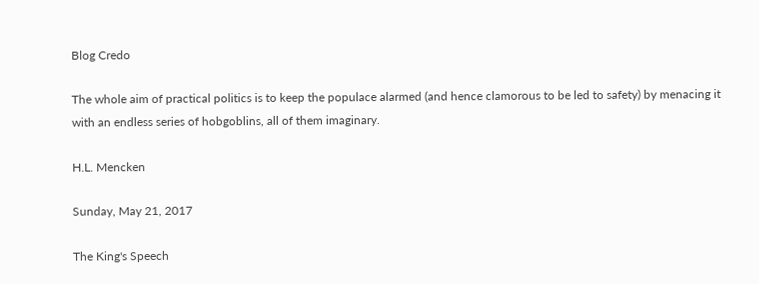Blog Credo

The whole aim of practical politics is to keep the populace alarmed (and hence clamorous to be led to safety) by menacing it with an endless series of hobgoblins, all of them imaginary.

H.L. Mencken

Sunday, May 21, 2017

The King's Speech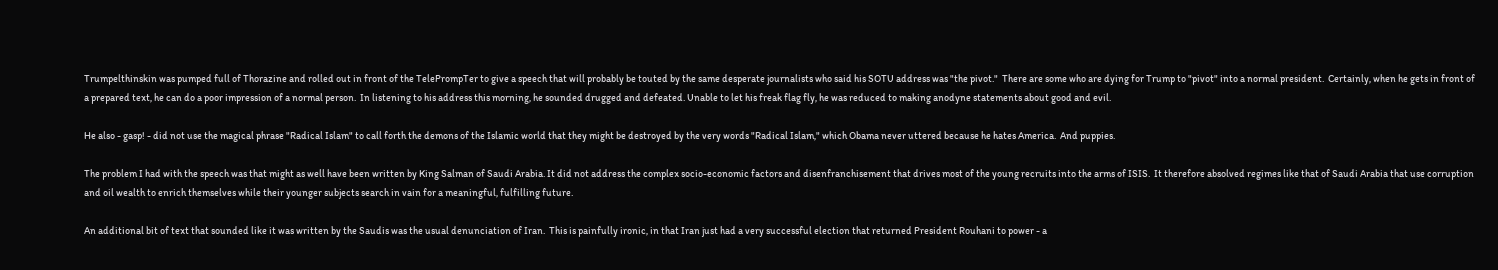Trumpelthinskin was pumped full of Thorazine and rolled out in front of the TelePrompTer to give a speech that will probably be touted by the same desperate journalists who said his SOTU address was "the pivot."  There are some who are dying for Trump to "pivot" into a normal president.  Certainly, when he gets in front of a prepared text, he can do a poor impression of a normal person.  In listening to his address this morning, he sounded drugged and defeated. Unable to let his freak flag fly, he was reduced to making anodyne statements about good and evil.

He also - gasp! - did not use the magical phrase "Radical Islam" to call forth the demons of the Islamic world that they might be destroyed by the very words "Radical Islam," which Obama never uttered because he hates America.  And puppies.

The problem I had with the speech was that might as well have been written by King Salman of Saudi Arabia. It did not address the complex socio-economic factors and disenfranchisement that drives most of the young recruits into the arms of ISIS.  It therefore absolved regimes like that of Saudi Arabia that use corruption and oil wealth to enrich themselves while their younger subjects search in vain for a meaningful, fulfilling future.

An additional bit of text that sounded like it was written by the Saudis was the usual denunciation of Iran.  This is painfully ironic, in that Iran just had a very successful election that returned President Rouhani to power - a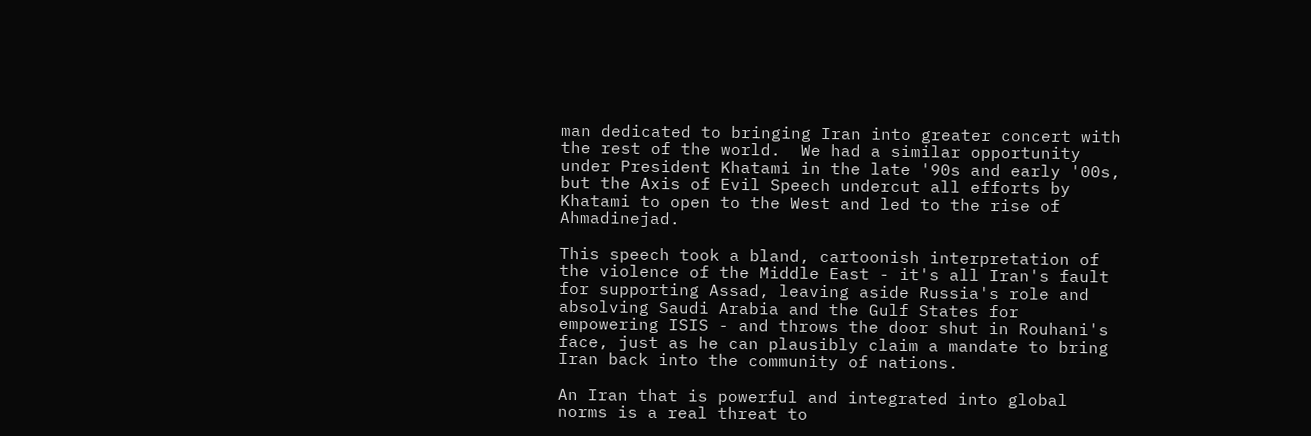man dedicated to bringing Iran into greater concert with the rest of the world.  We had a similar opportunity under President Khatami in the late '90s and early '00s, but the Axis of Evil Speech undercut all efforts by Khatami to open to the West and led to the rise of Ahmadinejad.

This speech took a bland, cartoonish interpretation of the violence of the Middle East - it's all Iran's fault for supporting Assad, leaving aside Russia's role and absolving Saudi Arabia and the Gulf States for empowering ISIS - and throws the door shut in Rouhani's face, just as he can plausibly claim a mandate to bring Iran back into the community of nations.

An Iran that is powerful and integrated into global norms is a real threat to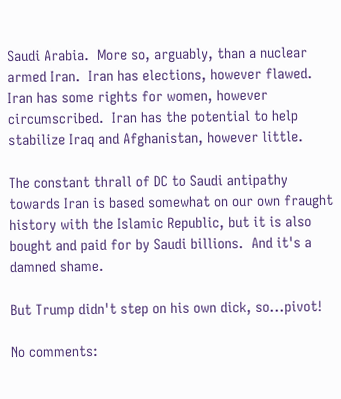Saudi Arabia.  More so, arguably, than a nuclear armed Iran.  Iran has elections, however flawed. Iran has some rights for women, however circumscribed.  Iran has the potential to help stabilize Iraq and Afghanistan, however little.

The constant thrall of DC to Saudi antipathy towards Iran is based somewhat on our own fraught history with the Islamic Republic, but it is also bought and paid for by Saudi billions.  And it's a damned shame.

But Trump didn't step on his own dick, so...pivot!

No comments: